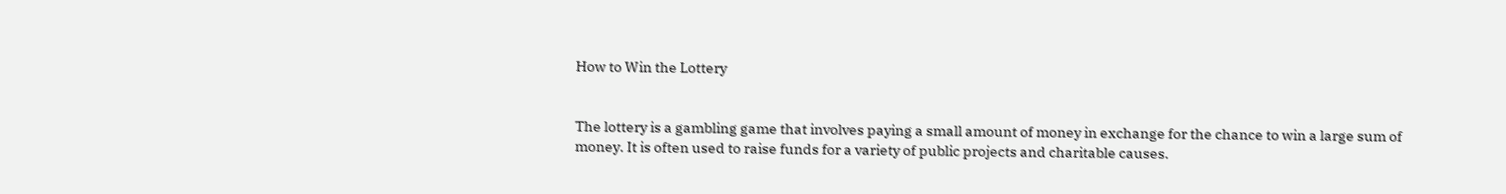How to Win the Lottery


The lottery is a gambling game that involves paying a small amount of money in exchange for the chance to win a large sum of money. It is often used to raise funds for a variety of public projects and charitable causes.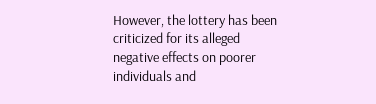However, the lottery has been criticized for its alleged negative effects on poorer individuals and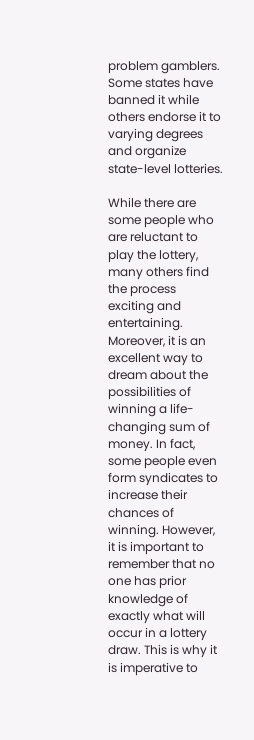problem gamblers. Some states have banned it while others endorse it to varying degrees and organize state-level lotteries.

While there are some people who are reluctant to play the lottery, many others find the process exciting and entertaining. Moreover, it is an excellent way to dream about the possibilities of winning a life-changing sum of money. In fact, some people even form syndicates to increase their chances of winning. However, it is important to remember that no one has prior knowledge of exactly what will occur in a lottery draw. This is why it is imperative to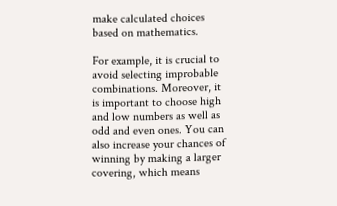make calculated choices based on mathematics.

For example, it is crucial to avoid selecting improbable combinations. Moreover, it is important to choose high and low numbers as well as odd and even ones. You can also increase your chances of winning by making a larger covering, which means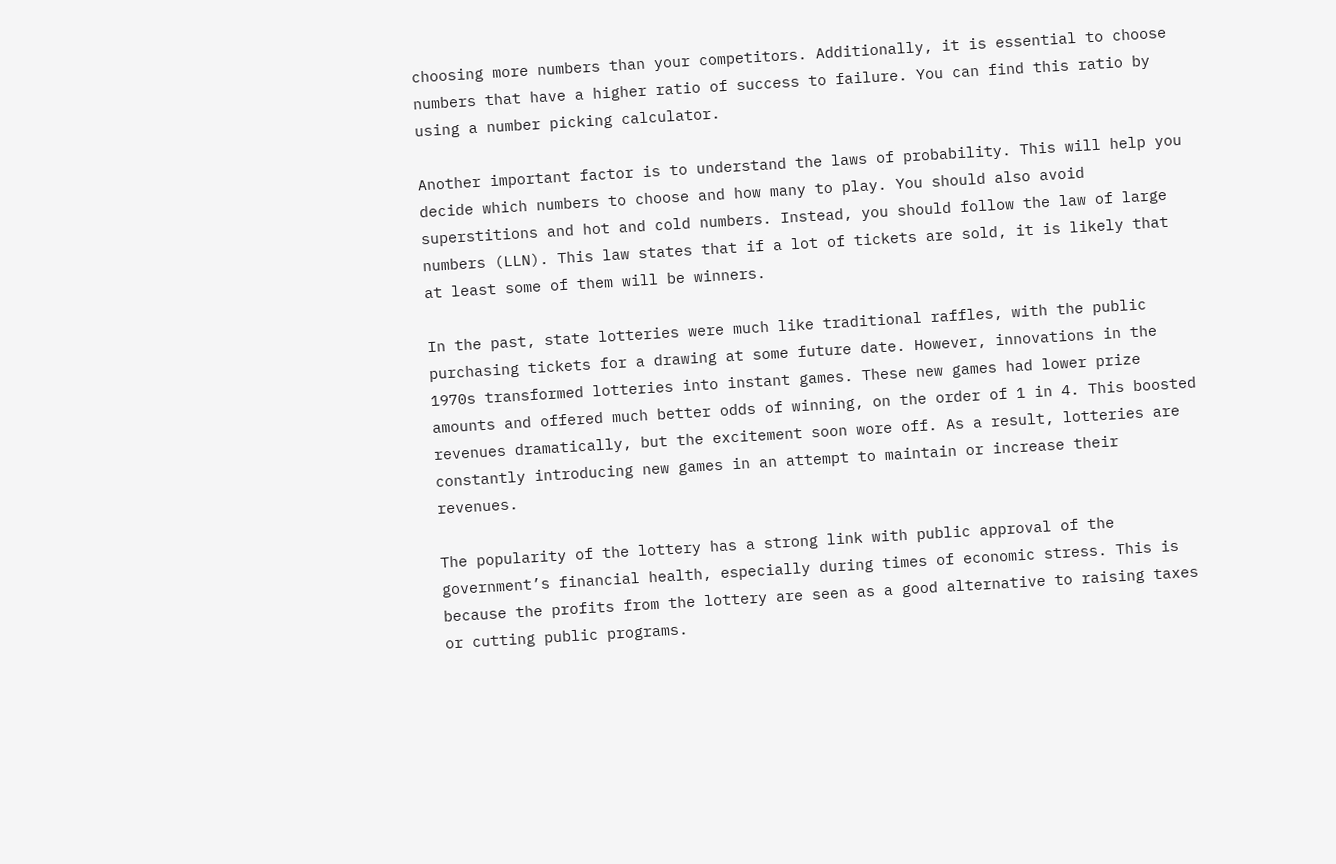choosing more numbers than your competitors. Additionally, it is essential to choose numbers that have a higher ratio of success to failure. You can find this ratio by using a number picking calculator.

Another important factor is to understand the laws of probability. This will help you decide which numbers to choose and how many to play. You should also avoid superstitions and hot and cold numbers. Instead, you should follow the law of large numbers (LLN). This law states that if a lot of tickets are sold, it is likely that at least some of them will be winners.

In the past, state lotteries were much like traditional raffles, with the public purchasing tickets for a drawing at some future date. However, innovations in the 1970s transformed lotteries into instant games. These new games had lower prize amounts and offered much better odds of winning, on the order of 1 in 4. This boosted revenues dramatically, but the excitement soon wore off. As a result, lotteries are constantly introducing new games in an attempt to maintain or increase their revenues.

The popularity of the lottery has a strong link with public approval of the government’s financial health, especially during times of economic stress. This is because the profits from the lottery are seen as a good alternative to raising taxes or cutting public programs.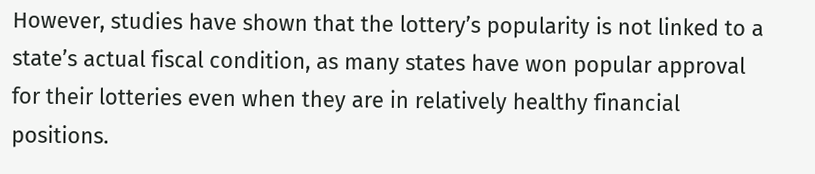However, studies have shown that the lottery’s popularity is not linked to a state’s actual fiscal condition, as many states have won popular approval for their lotteries even when they are in relatively healthy financial positions.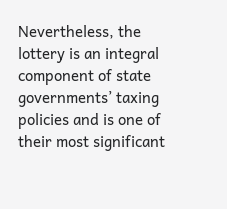Nevertheless, the lottery is an integral component of state governments’ taxing policies and is one of their most significant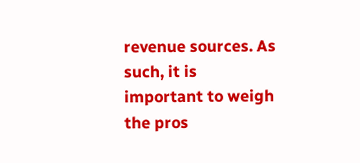revenue sources. As such, it is important to weigh the pros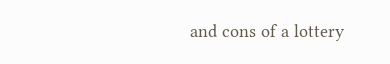and cons of a lottery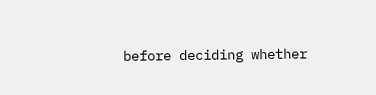before deciding whether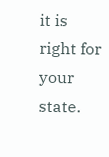it is right for your state.